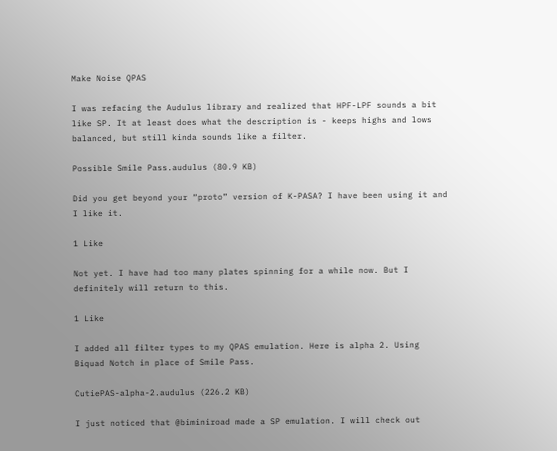Make Noise QPAS

I was refacing the Audulus library and realized that HPF-LPF sounds a bit like SP. It at least does what the description is - keeps highs and lows balanced, but still kinda sounds like a filter.

Possible Smile Pass.audulus (80.9 KB)

Did you get beyond your “proto” version of K-PASA? I have been using it and I like it.

1 Like

Not yet. I have had too many plates spinning for a while now. But I definitely will return to this.

1 Like

I added all filter types to my QPAS emulation. Here is alpha 2. Using Biquad Notch in place of Smile Pass.

CutiePAS-alpha-2.audulus (226.2 KB)

I just noticed that @biminiroad made a SP emulation. I will check out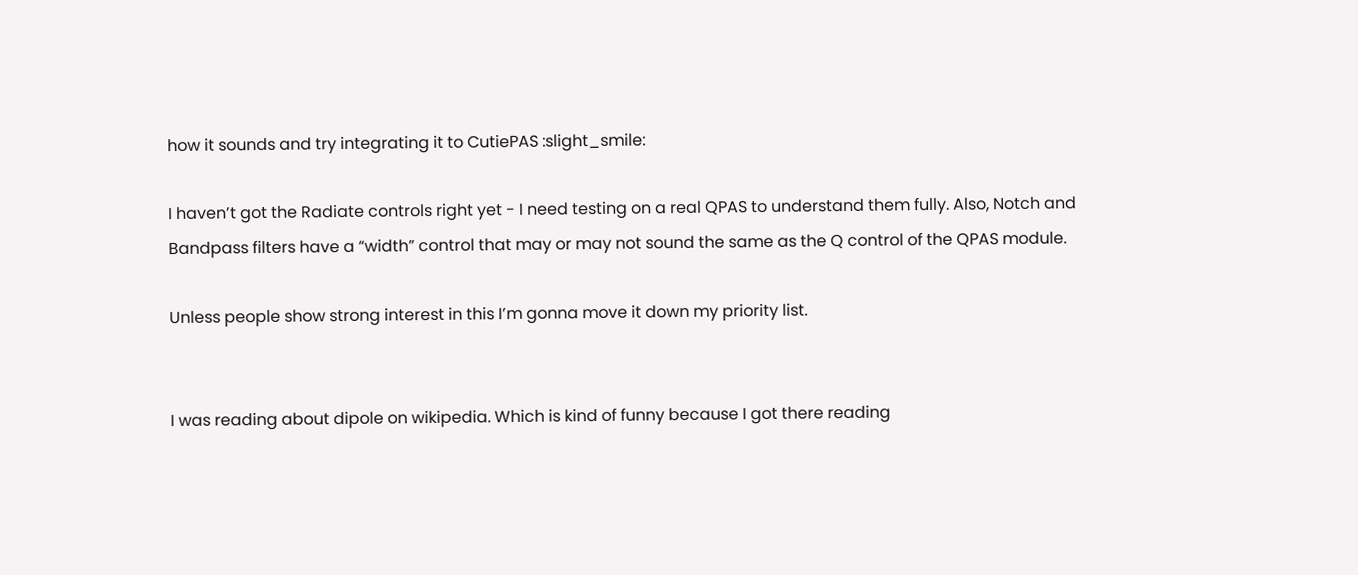how it sounds and try integrating it to CutiePAS :slight_smile:

I haven’t got the Radiate controls right yet - I need testing on a real QPAS to understand them fully. Also, Notch and Bandpass filters have a “width” control that may or may not sound the same as the Q control of the QPAS module.

Unless people show strong interest in this I’m gonna move it down my priority list.


I was reading about dipole on wikipedia. Which is kind of funny because I got there reading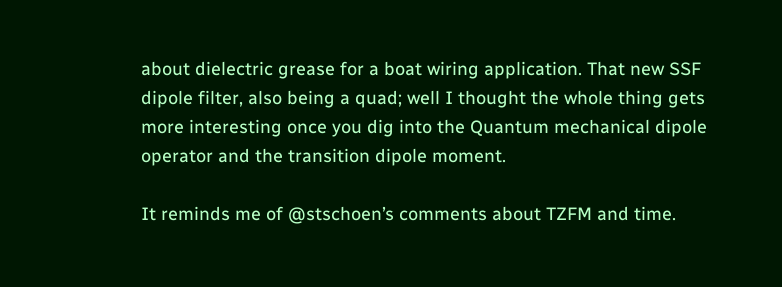about dielectric grease for a boat wiring application. That new SSF dipole filter, also being a quad; well I thought the whole thing gets more interesting once you dig into the Quantum mechanical dipole operator and the transition dipole moment.

It reminds me of @stschoen’s comments about TZFM and time.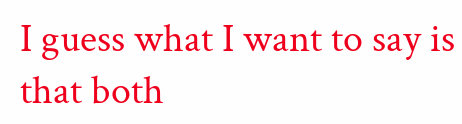I guess what I want to say is that both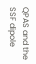QPAS and the SSF dipole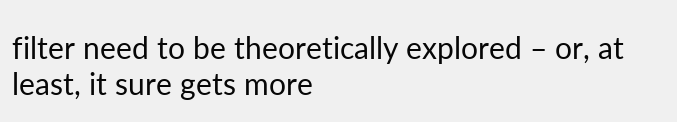filter need to be theoretically explored – or, at least, it sure gets more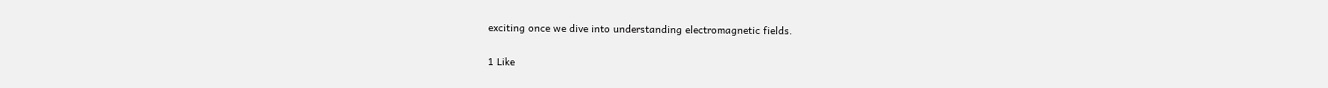exciting once we dive into understanding electromagnetic fields.

1 Like